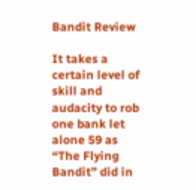Bandit Review

It takes a certain level of skill and audacity to rob one bank let alone 59 as “The Flying Bandit” did in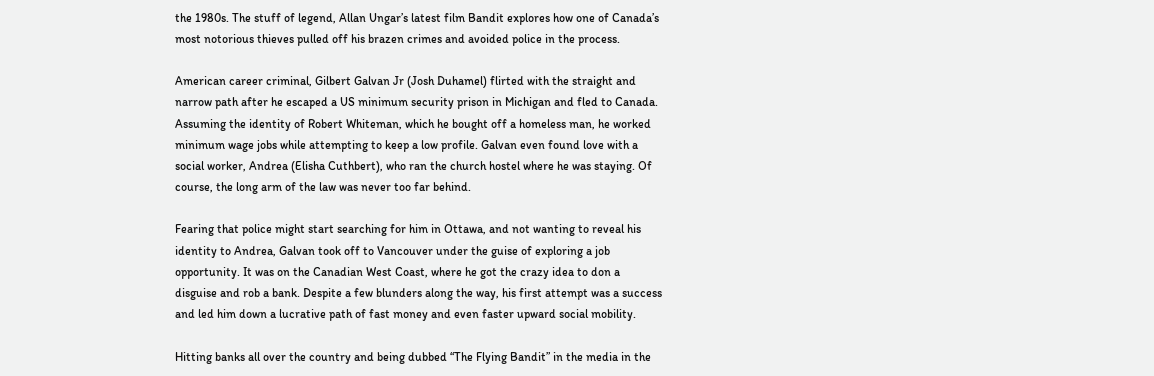the 1980s. The stuff of legend, Allan Ungar’s latest film Bandit explores how one of Canada’s most notorious thieves pulled off his brazen crimes and avoided police in the process.

American career criminal, Gilbert Galvan Jr (Josh Duhamel) flirted with the straight and narrow path after he escaped a US minimum security prison in Michigan and fled to Canada. Assuming the identity of Robert Whiteman, which he bought off a homeless man, he worked minimum wage jobs while attempting to keep a low profile. Galvan even found love with a social worker, Andrea (Elisha Cuthbert), who ran the church hostel where he was staying. Of course, the long arm of the law was never too far behind.

Fearing that police might start searching for him in Ottawa, and not wanting to reveal his identity to Andrea, Galvan took off to Vancouver under the guise of exploring a job opportunity. It was on the Canadian West Coast, where he got the crazy idea to don a disguise and rob a bank. Despite a few blunders along the way, his first attempt was a success and led him down a lucrative path of fast money and even faster upward social mobility.

Hitting banks all over the country and being dubbed “The Flying Bandit” in the media in the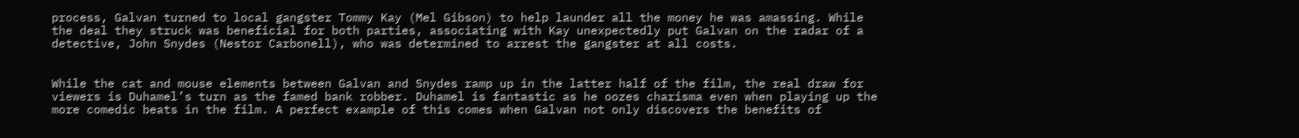process, Galvan turned to local gangster Tommy Kay (Mel Gibson) to help launder all the money he was amassing. While the deal they struck was beneficial for both parties, associating with Kay unexpectedly put Galvan on the radar of a detective, John Snydes (Nestor Carbonell), who was determined to arrest the gangster at all costs.


While the cat and mouse elements between Galvan and Snydes ramp up in the latter half of the film, the real draw for viewers is Duhamel’s turn as the famed bank robber. Duhamel is fantastic as he oozes charisma even when playing up the more comedic beats in the film. A perfect example of this comes when Galvan not only discovers the benefits of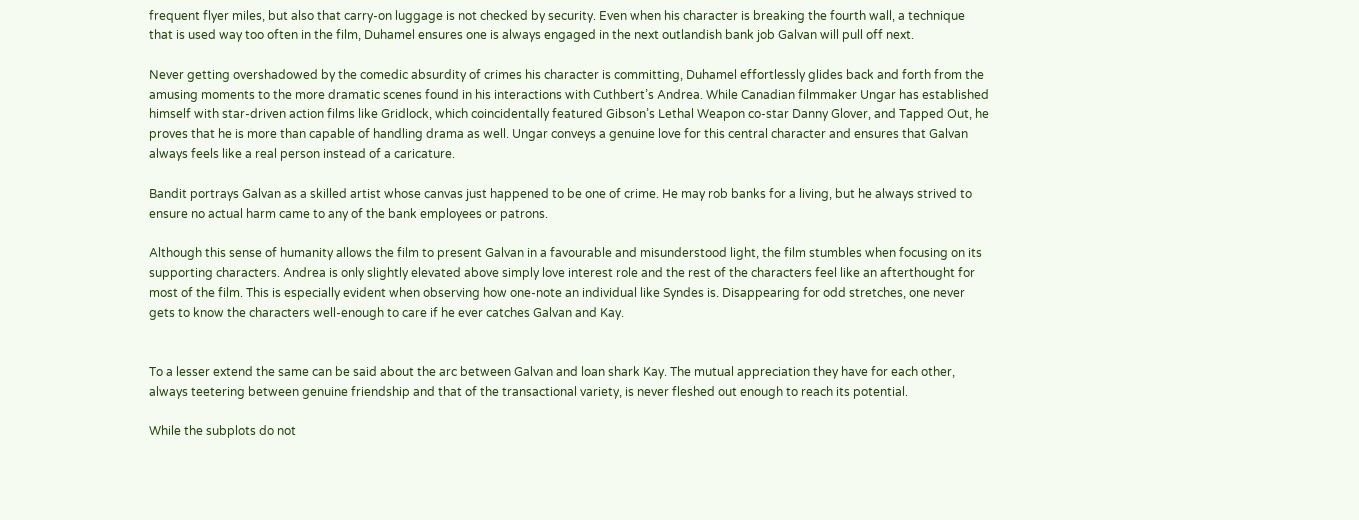frequent flyer miles, but also that carry-on luggage is not checked by security. Even when his character is breaking the fourth wall, a technique that is used way too often in the film, Duhamel ensures one is always engaged in the next outlandish bank job Galvan will pull off next.

Never getting overshadowed by the comedic absurdity of crimes his character is committing, Duhamel effortlessly glides back and forth from the amusing moments to the more dramatic scenes found in his interactions with Cuthbert’s Andrea. While Canadian filmmaker Ungar has established himself with star-driven action films like Gridlock, which coincidentally featured Gibson’s Lethal Weapon co-star Danny Glover, and Tapped Out, he proves that he is more than capable of handling drama as well. Ungar conveys a genuine love for this central character and ensures that Galvan always feels like a real person instead of a caricature.

Bandit portrays Galvan as a skilled artist whose canvas just happened to be one of crime. He may rob banks for a living, but he always strived to ensure no actual harm came to any of the bank employees or patrons.

Although this sense of humanity allows the film to present Galvan in a favourable and misunderstood light, the film stumbles when focusing on its supporting characters. Andrea is only slightly elevated above simply love interest role and the rest of the characters feel like an afterthought for most of the film. This is especially evident when observing how one-note an individual like Syndes is. Disappearing for odd stretches, one never gets to know the characters well-enough to care if he ever catches Galvan and Kay.


To a lesser extend the same can be said about the arc between Galvan and loan shark Kay. The mutual appreciation they have for each other, always teetering between genuine friendship and that of the transactional variety, is never fleshed out enough to reach its potential.

While the subplots do not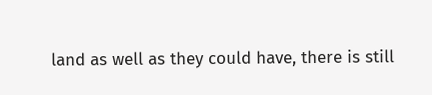land as well as they could have, there is still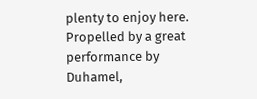plenty to enjoy here. Propelled by a great performance by Duhamel,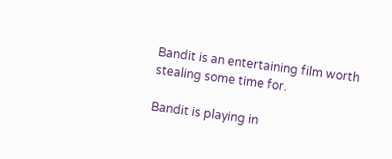Bandit is an entertaining film worth stealing some time for.

Bandit is playing in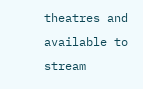theatres and available to stream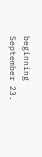beginning September 23.